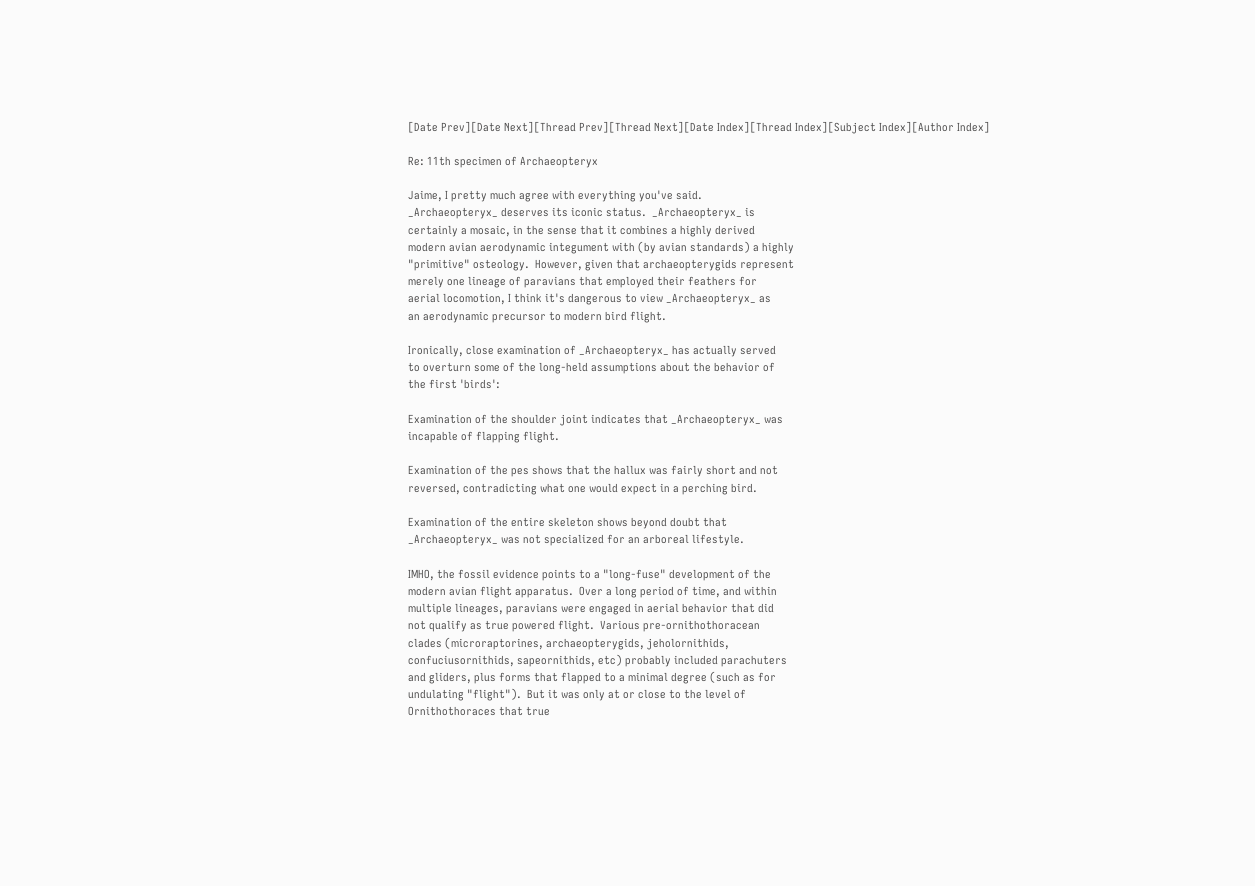[Date Prev][Date Next][Thread Prev][Thread Next][Date Index][Thread Index][Subject Index][Author Index]

Re: 11th specimen of Archaeopteryx

Jaime, I pretty much agree with everything you've said.
_Archaeopteryx_ deserves its iconic status.  _Archaeopteryx_ is
certainly a mosaic, in the sense that it combines a highly derived
modern avian aerodynamic integument with (by avian standards) a highly
"primitive" osteology.  However, given that archaeopterygids represent
merely one lineage of paravians that employed their feathers for
aerial locomotion, I think it's dangerous to view _Archaeopteryx_ as
an aerodynamic precursor to modern bird flight.

Ironically, close examination of _Archaeopteryx_ has actually served
to overturn some of the long-held assumptions about the behavior of
the first 'birds':

Examination of the shoulder joint indicates that _Archaeopteryx_ was
incapable of flapping flight.

Examination of the pes shows that the hallux was fairly short and not
reversed, contradicting what one would expect in a perching bird.

Examination of the entire skeleton shows beyond doubt that
_Archaeopteryx_ was not specialized for an arboreal lifestyle.

IMHO, the fossil evidence points to a "long-fuse" development of the
modern avian flight apparatus.  Over a long period of time, and within
multiple lineages, paravians were engaged in aerial behavior that did
not qualify as true powered flight.  Various pre-ornithothoracean
clades (microraptorines, archaeopterygids, jeholornithids,
confuciusornithids, sapeornithids, etc) probably included parachuters
and gliders, plus forms that flapped to a minimal degree (such as for
undulating "flight").  But it was only at or close to the level of
Ornithothoraces that true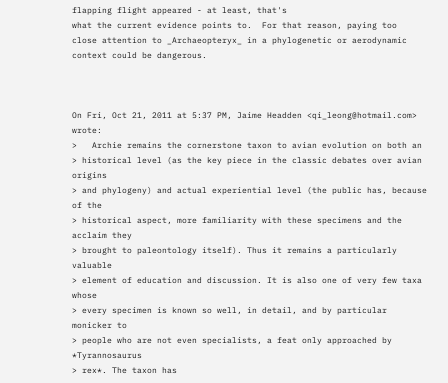flapping flight appeared - at least, that's
what the current evidence points to.  For that reason, paying too
close attention to _Archaeopteryx_ in a phylogenetic or aerodynamic
context could be dangerous.



On Fri, Oct 21, 2011 at 5:37 PM, Jaime Headden <qi_leong@hotmail.com> wrote:
>   Archie remains the cornerstone taxon to avian evolution on both an
> historical level (as the key piece in the classic debates over avian origins
> and phylogeny) and actual experiential level (the public has, because of the
> historical aspect, more familiarity with these specimens and the acclaim they
> brought to paleontology itself). Thus it remains a particularly valuable
> element of education and discussion. It is also one of very few taxa whose
> every specimen is known so well, in detail, and by particular monicker to
> people who are not even specialists, a feat only approached by *Tyrannosaurus
> rex*. The taxon has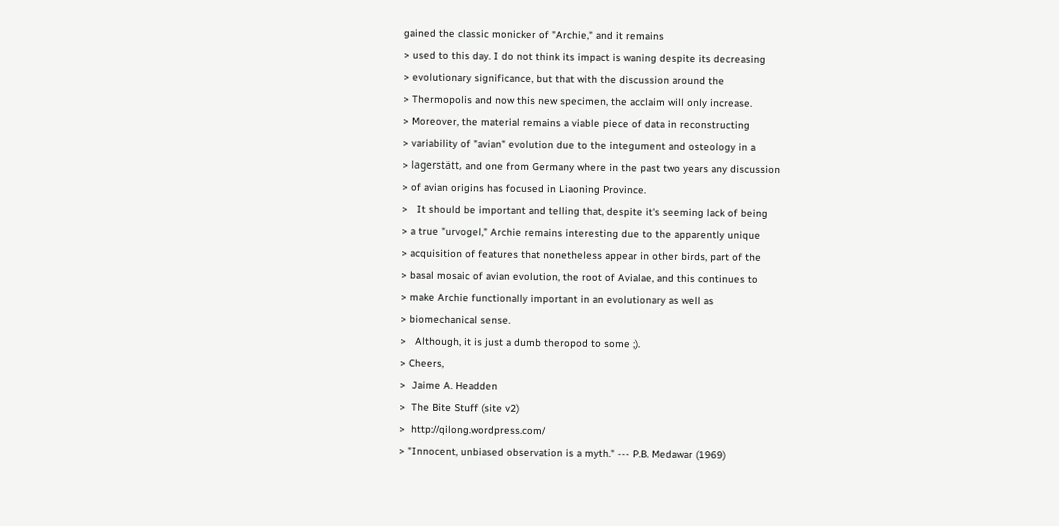gained the classic monicker of "Archie," and it remains
> used to this day. I do not think its impact is waning despite its decreasing
> evolutionary significance, but that with the discussion around the
> Thermopolis and now this new specimen, the acclaim will only increase.
> Moreover, the material remains a viable piece of data in reconstructing
> variability of "avian" evolution due to the integument and osteology in a
> lagerstätt, and one from Germany where in the past two years any discussion
> of avian origins has focused in Liaoning Province.
>   It should be important and telling that, despite it's seeming lack of being
> a true "urvogel," Archie remains interesting due to the apparently unique
> acquisition of features that nonetheless appear in other birds, part of the
> basal mosaic of avian evolution, the root of Avialae, and this continues to
> make Archie functionally important in an evolutionary as well as
> biomechanical sense.
>   Although, it is just a dumb theropod to some ;).
> Cheers,
>  Jaime A. Headden
>  The Bite Stuff (site v2)
>  http://qilong.wordpress.com/
> "Innocent, unbiased observation is a myth." --- P.B. Medawar (1969)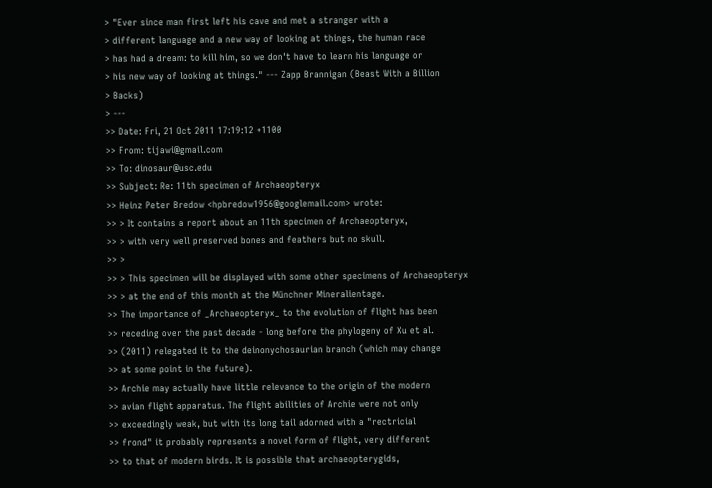> "Ever since man first left his cave and met a stranger with a
> different language and a new way of looking at things, the human race
> has had a dream: to kill him, so we don't have to learn his language or
> his new way of looking at things." --- Zapp Brannigan (Beast With a Billion
> Backs)
> ---
>> Date: Fri, 21 Oct 2011 17:19:12 +1100
>> From: tijawi@gmail.com
>> To: dinosaur@usc.edu
>> Subject: Re: 11th specimen of Archaeopteryx
>> Heinz Peter Bredow <hpbredow1956@googlemail.com> wrote:
>> > It contains a report about an 11th specimen of Archaeopteryx,
>> > with very well preserved bones and feathers but no skull.
>> >
>> > This specimen will be displayed with some other specimens of Archaeopteryx
>> > at the end of this month at the Münchner Mineralientage.
>> The importance of _Archaeopteryx_ to the evolution of flight has been
>> receding over the past decade - long before the phylogeny of Xu et al.
>> (2011) relegated it to the deinonychosaurian branch (which may change
>> at some point in the future).
>> Archie may actually have little relevance to the origin of the modern
>> avian flight apparatus. The flight abilities of Archie were not only
>> exceedingly weak, but with its long tail adorned with a "rectricial
>> frond" it probably represents a novel form of flight, very different
>> to that of modern birds. It is possible that archaeopterygids,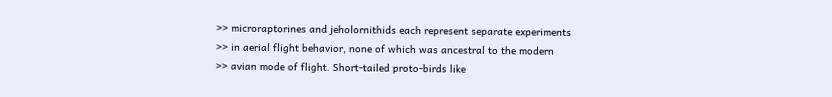>> microraptorines and jeholornithids each represent separate experiments
>> in aerial flight behavior, none of which was ancestral to the modern
>> avian mode of flight. Short-tailed proto-birds like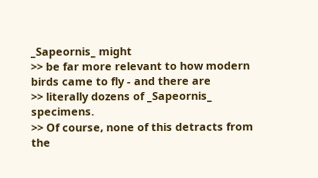_Sapeornis_ might
>> be far more relevant to how modern birds came to fly - and there are
>> literally dozens of _Sapeornis_ specimens.
>> Of course, none of this detracts from the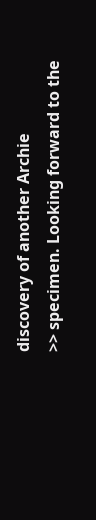discovery of another Archie
>> specimen. Looking forward to the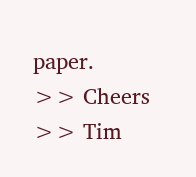paper.
>> Cheers
>> Tim